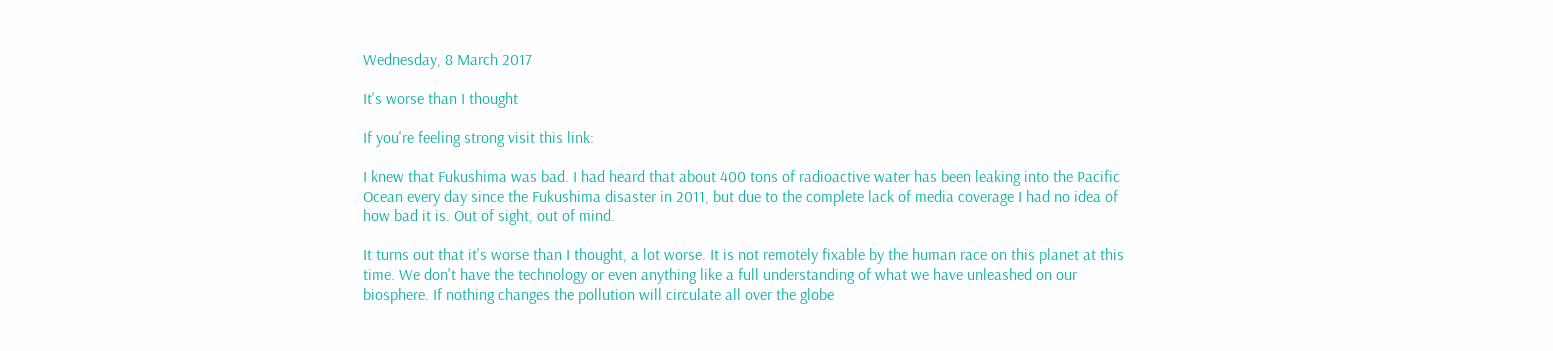Wednesday, 8 March 2017

It's worse than I thought

If you're feeling strong visit this link:

I knew that Fukushima was bad. I had heard that about 400 tons of radioactive water has been leaking into the Pacific Ocean every day since the Fukushima disaster in 2011, but due to the complete lack of media coverage I had no idea of how bad it is. Out of sight, out of mind.

It turns out that it's worse than I thought, a lot worse. It is not remotely fixable by the human race on this planet at this time. We don't have the technology or even anything like a full understanding of what we have unleashed on our biosphere. If nothing changes the pollution will circulate all over the globe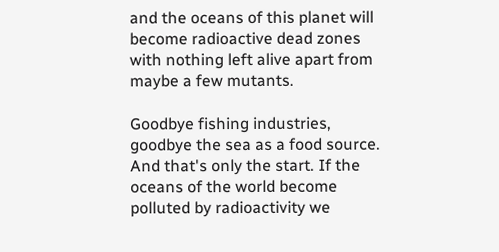and the oceans of this planet will become radioactive dead zones with nothing left alive apart from maybe a few mutants.

Goodbye fishing industries, goodbye the sea as a food source. And that's only the start. If the oceans of the world become polluted by radioactivity we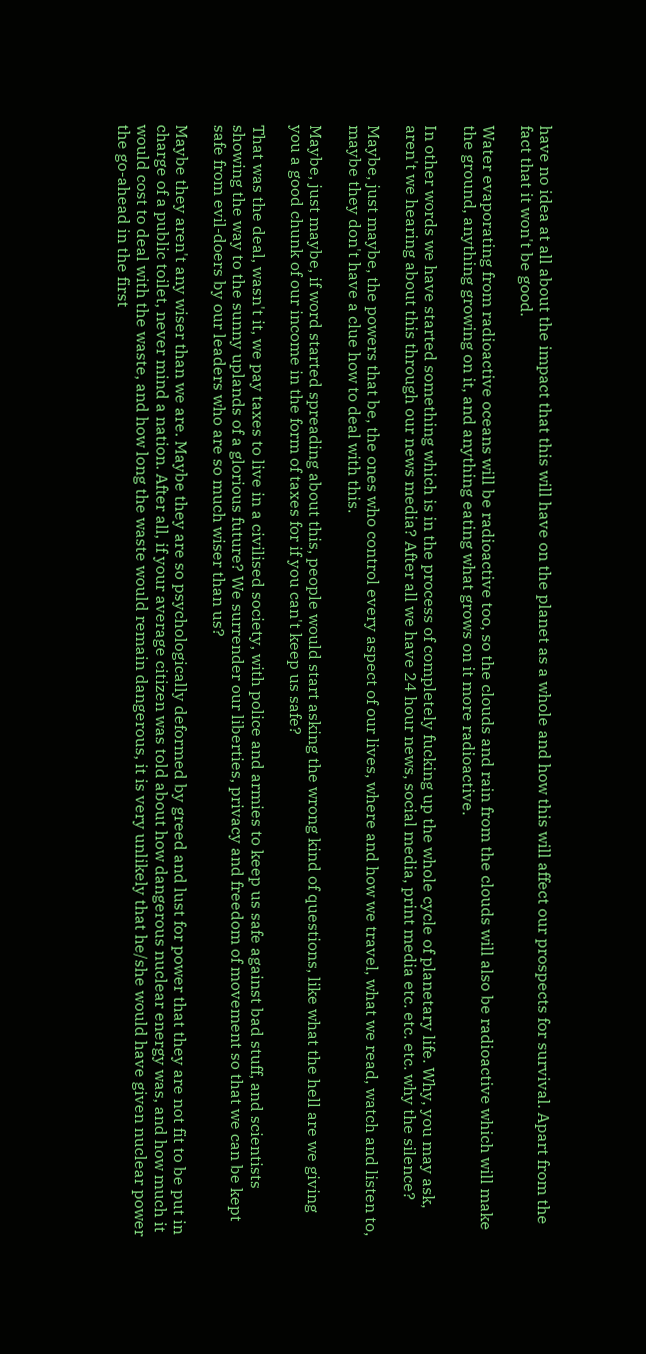have no idea at all about the impact that this will have on the planet as a whole and how this will affect our prospects for survival. Apart from the fact that it won't be good.

Water evaporating from radioactive oceans will be radioactive too, so the clouds and rain from the clouds will also be radioactive which will make the ground, anything growing on it, and anything eating what grows on it more radioactive.

In other words we have started something which is in the process of completely fucking up the whole cycle of planetary life. Why, you may ask, aren't we hearing about this through our news media? After all we have 24 hour news, social media, print media etc. etc. etc. why the silence?

Maybe, just maybe, the powers that be, the ones who control every aspect of our lives, where and how we travel, what we read, watch and listen to, maybe they don't have a clue how to deal with this.

Maybe, just maybe, if word started spreading about this, people would start asking the wrong kind of questions, like what the hell are we giving you a good chunk of our income in the form of taxes for if you can't keep us safe?

That was the deal, wasn't it, we pay taxes to live in a civilised society, with police and armies to keep us safe against bad stuff, and scientists showing the way to the sunny uplands of a glorious future? We surrender our liberties, privacy and freedom of movement so that we can be kept safe from evil-doers by our leaders who are so much wiser than us?

Maybe they aren't any wiser than we are. Maybe they are so psychologically deformed by greed and lust for power that they are not fit to be put in charge of a public toilet, never mind a nation. After all, if your average citizen was told about how dangerous nuclear energy was, and how much it would cost to deal with the waste, and how long the waste would remain dangerous, it is very unlikely that he/she would have given nuclear power the go-ahead in the first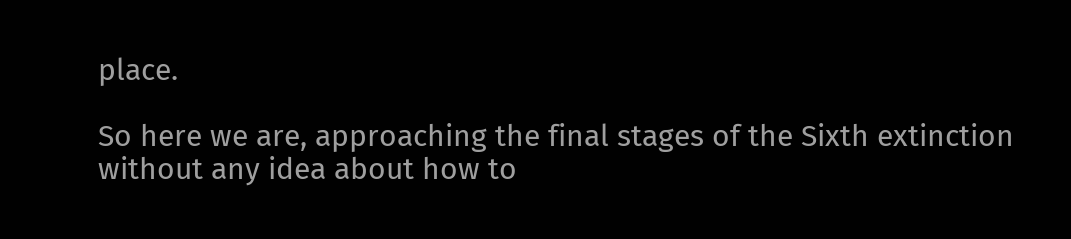place.

So here we are, approaching the final stages of the Sixth extinction without any idea about how to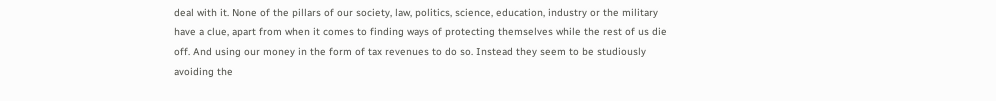deal with it. None of the pillars of our society, law, politics, science, education, industry or the military have a clue, apart from when it comes to finding ways of protecting themselves while the rest of us die off. And using our money in the form of tax revenues to do so. Instead they seem to be studiously avoiding the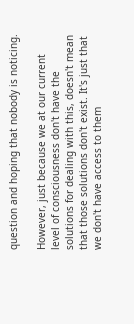question and hoping that nobody is noticing.

However, just because we at our current level of consciousness don't have the solutions for dealing with this, doesn't mean that those solutions don't exist. It's just that we don't have access to them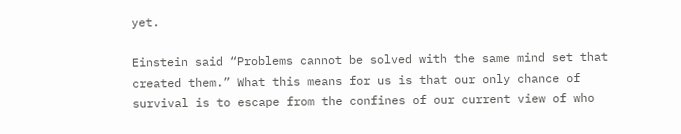yet.

Einstein said “Problems cannot be solved with the same mind set that created them.” What this means for us is that our only chance of survival is to escape from the confines of our current view of who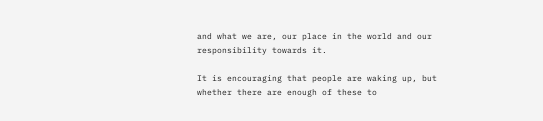and what we are, our place in the world and our responsibility towards it.

It is encouraging that people are waking up, but whether there are enough of these to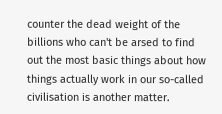counter the dead weight of the billions who can't be arsed to find out the most basic things about how things actually work in our so-called civilisation is another matter.